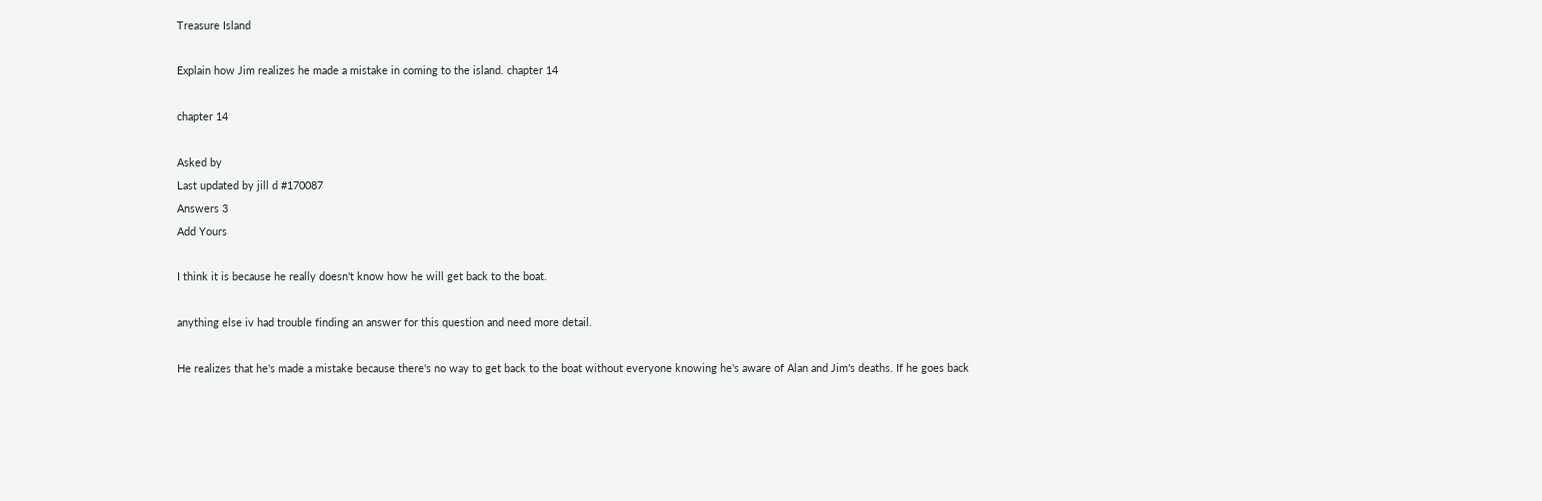Treasure Island

Explain how Jim realizes he made a mistake in coming to the island. chapter 14

chapter 14

Asked by
Last updated by jill d #170087
Answers 3
Add Yours

I think it is because he really doesn't know how he will get back to the boat.

anything else iv had trouble finding an answer for this question and need more detail.

He realizes that he's made a mistake because there's no way to get back to the boat without everyone knowing he's aware of Alan and Jim's deaths. If he goes back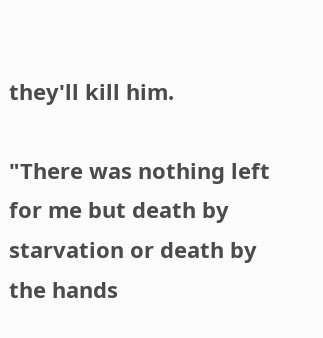they'll kill him.

"There was nothing left for me but death by starvation or death by the hands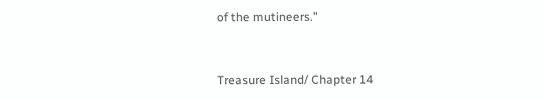of the mutineers."


Treasure Island/ Chapter 14